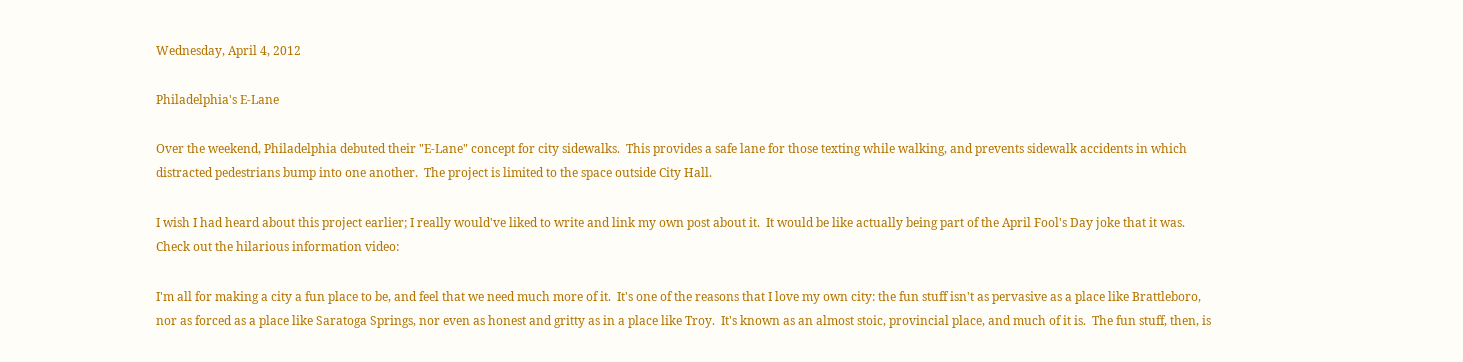Wednesday, April 4, 2012

Philadelphia's E-Lane

Over the weekend, Philadelphia debuted their "E-Lane" concept for city sidewalks.  This provides a safe lane for those texting while walking, and prevents sidewalk accidents in which distracted pedestrians bump into one another.  The project is limited to the space outside City Hall.

I wish I had heard about this project earlier; I really would've liked to write and link my own post about it.  It would be like actually being part of the April Fool's Day joke that it was.  Check out the hilarious information video:

I'm all for making a city a fun place to be, and feel that we need much more of it.  It's one of the reasons that I love my own city: the fun stuff isn't as pervasive as a place like Brattleboro, nor as forced as a place like Saratoga Springs, nor even as honest and gritty as in a place like Troy.  It's known as an almost stoic, provincial place, and much of it is.  The fun stuff, then, is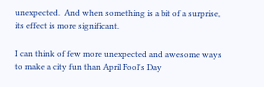unexpected.  And when something is a bit of a surprise, its effect is more significant.

I can think of few more unexpected and awesome ways to make a city fun than April Fool's Day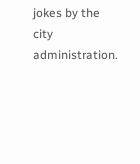jokes by the city administration.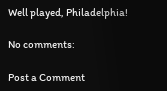Well played, Philadelphia!

No comments:

Post a Comment